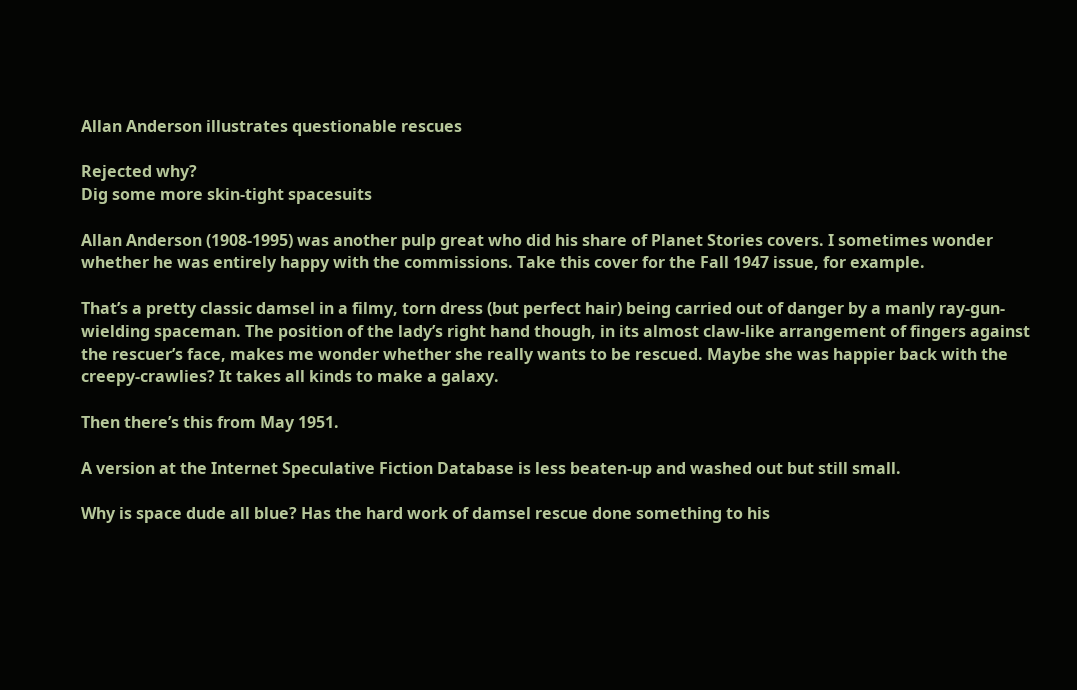Allan Anderson illustrates questionable rescues

Rejected why?
Dig some more skin-tight spacesuits

Allan Anderson (1908-1995) was another pulp great who did his share of Planet Stories covers. I sometimes wonder whether he was entirely happy with the commissions. Take this cover for the Fall 1947 issue, for example.

That’s a pretty classic damsel in a filmy, torn dress (but perfect hair) being carried out of danger by a manly ray-gun-wielding spaceman. The position of the lady’s right hand though, in its almost claw-like arrangement of fingers against the rescuer’s face, makes me wonder whether she really wants to be rescued. Maybe she was happier back with the creepy-crawlies? It takes all kinds to make a galaxy.

Then there’s this from May 1951.

A version at the Internet Speculative Fiction Database is less beaten-up and washed out but still small.

Why is space dude all blue? Has the hard work of damsel rescue done something to his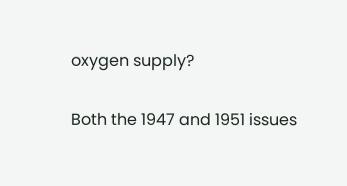oxygen supply?

Both the 1947 and 1951 issues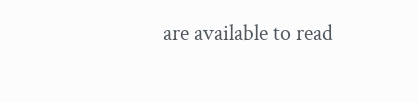are available to read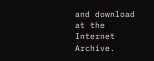and download at the Internet Archive.